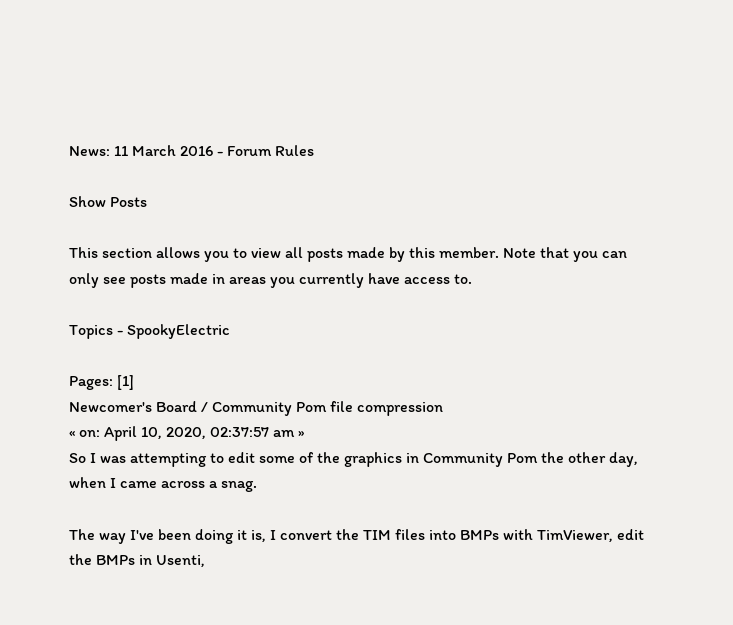News: 11 March 2016 - Forum Rules

Show Posts

This section allows you to view all posts made by this member. Note that you can only see posts made in areas you currently have access to.

Topics - SpookyElectric

Pages: [1]
Newcomer's Board / Community Pom file compression
« on: April 10, 2020, 02:37:57 am »
So I was attempting to edit some of the graphics in Community Pom the other day, when I came across a snag.

The way I've been doing it is, I convert the TIM files into BMPs with TimViewer, edit the BMPs in Usenti,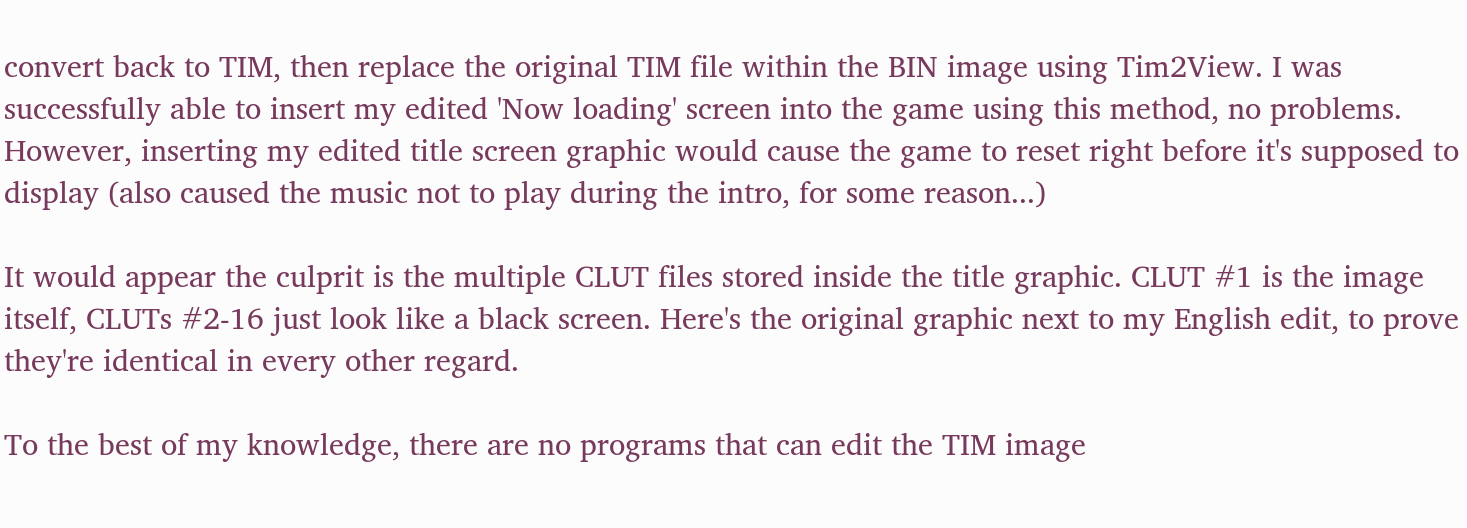convert back to TIM, then replace the original TIM file within the BIN image using Tim2View. I was successfully able to insert my edited 'Now loading' screen into the game using this method, no problems. However, inserting my edited title screen graphic would cause the game to reset right before it's supposed to display (also caused the music not to play during the intro, for some reason...)

It would appear the culprit is the multiple CLUT files stored inside the title graphic. CLUT #1 is the image itself, CLUTs #2-16 just look like a black screen. Here's the original graphic next to my English edit, to prove they're identical in every other regard.

To the best of my knowledge, there are no programs that can edit the TIM image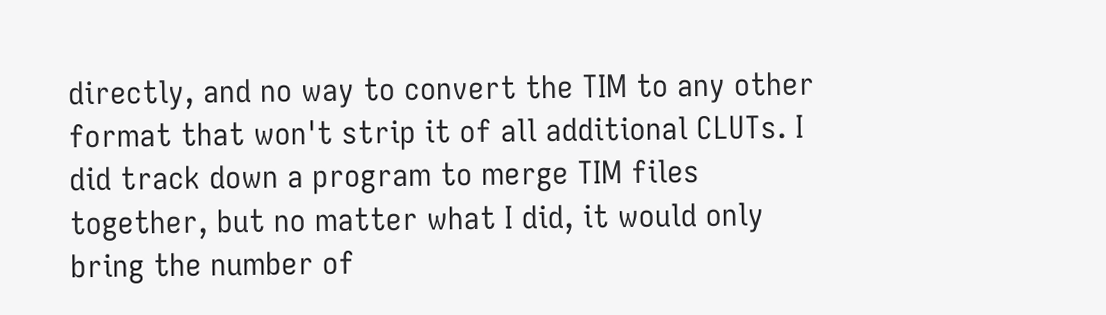directly, and no way to convert the TIM to any other format that won't strip it of all additional CLUTs. I did track down a program to merge TIM files together, but no matter what I did, it would only bring the number of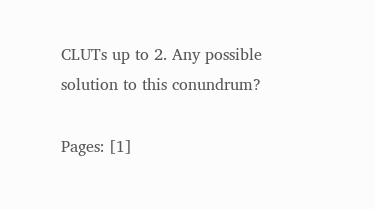CLUTs up to 2. Any possible solution to this conundrum?

Pages: [1]